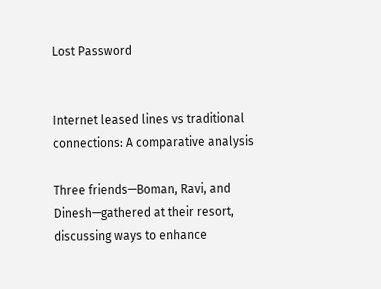Lost Password


Internet leased lines vs traditional connections: A comparative analysis

Three friends—Boman, Ravi, and Dinesh—gathered at their resort, discussing ways to enhance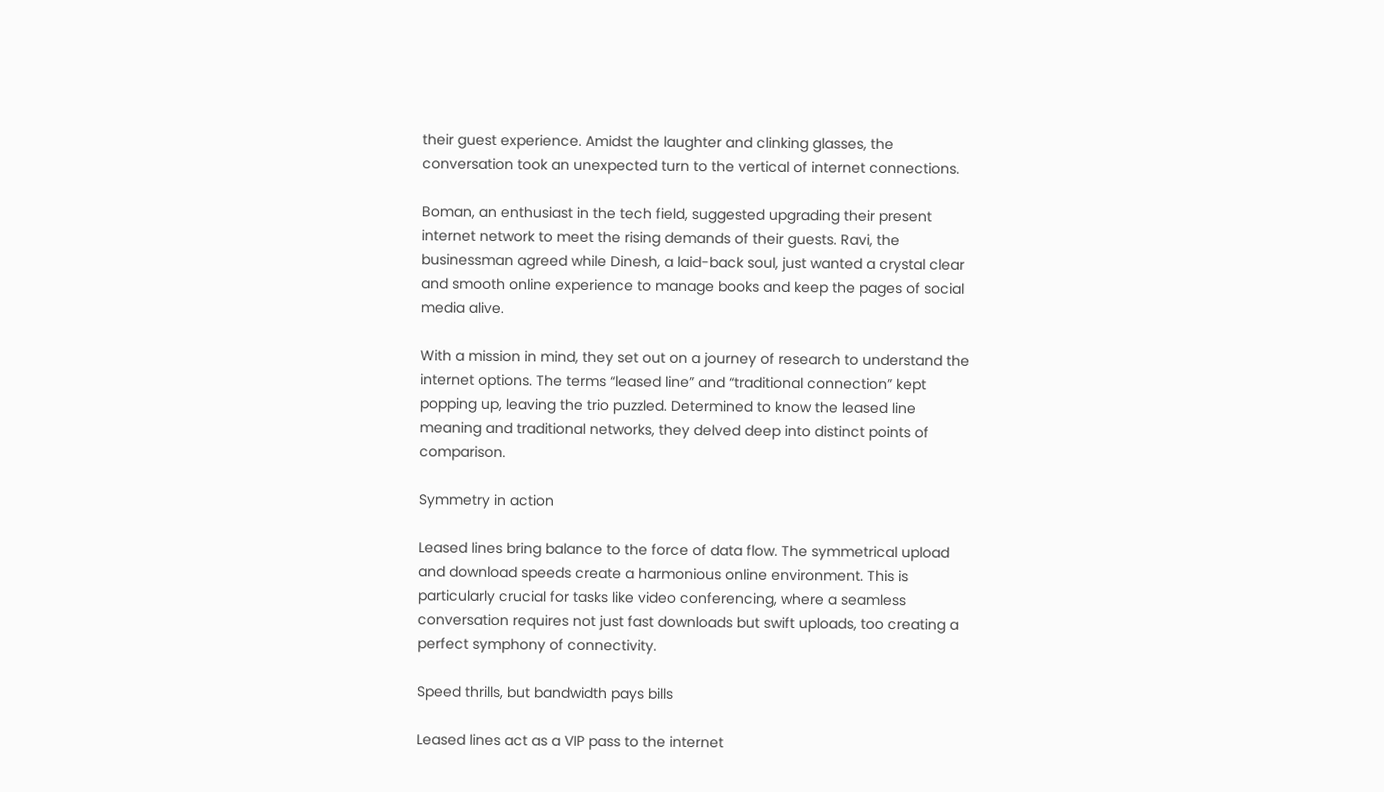their guest experience. Amidst the laughter and clinking glasses, the conversation took an unexpected turn to the vertical of internet connections.

Boman, an enthusiast in the tech field, suggested upgrading their present internet network to meet the rising demands of their guests. Ravi, the businessman agreed while Dinesh, a laid-back soul, just wanted a crystal clear and smooth online experience to manage books and keep the pages of social media alive.

With a mission in mind, they set out on a journey of research to understand the internet options. The terms “leased line” and “traditional connection” kept popping up, leaving the trio puzzled. Determined to know the leased line meaning and traditional networks, they delved deep into distinct points of comparison.

Symmetry in action

Leased lines bring balance to the force of data flow. The symmetrical upload and download speeds create a harmonious online environment. This is particularly crucial for tasks like video conferencing, where a seamless conversation requires not just fast downloads but swift uploads, too creating a perfect symphony of connectivity.

Speed thrills, but bandwidth pays bills

Leased lines act as a VIP pass to the internet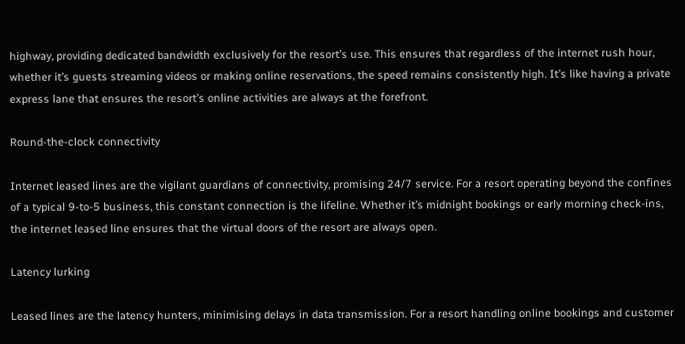highway, providing dedicated bandwidth exclusively for the resort’s use. This ensures that regardless of the internet rush hour, whether it’s guests streaming videos or making online reservations, the speed remains consistently high. It’s like having a private express lane that ensures the resort’s online activities are always at the forefront.

Round-the-clock connectivity

Internet leased lines are the vigilant guardians of connectivity, promising 24/7 service. For a resort operating beyond the confines of a typical 9-to-5 business, this constant connection is the lifeline. Whether it’s midnight bookings or early morning check-ins, the internet leased line ensures that the virtual doors of the resort are always open.

Latency lurking

Leased lines are the latency hunters, minimising delays in data transmission. For a resort handling online bookings and customer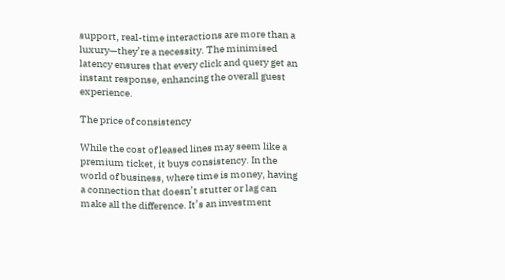support, real-time interactions are more than a luxury—they’re a necessity. The minimised latency ensures that every click and query get an instant response, enhancing the overall guest experience.

The price of consistency

While the cost of leased lines may seem like a premium ticket, it buys consistency. In the world of business, where time is money, having a connection that doesn’t stutter or lag can make all the difference. It’s an investment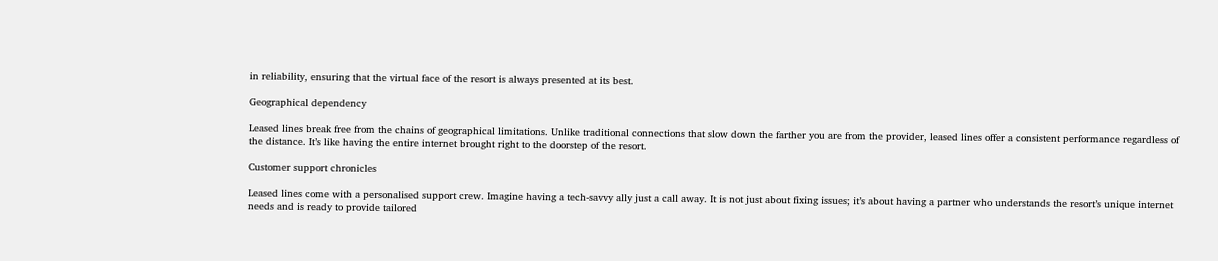in reliability, ensuring that the virtual face of the resort is always presented at its best.

Geographical dependency

Leased lines break free from the chains of geographical limitations. Unlike traditional connections that slow down the farther you are from the provider, leased lines offer a consistent performance regardless of the distance. It’s like having the entire internet brought right to the doorstep of the resort.

Customer support chronicles

Leased lines come with a personalised support crew. Imagine having a tech-savvy ally just a call away. It is not just about fixing issues; it’s about having a partner who understands the resort’s unique internet needs and is ready to provide tailored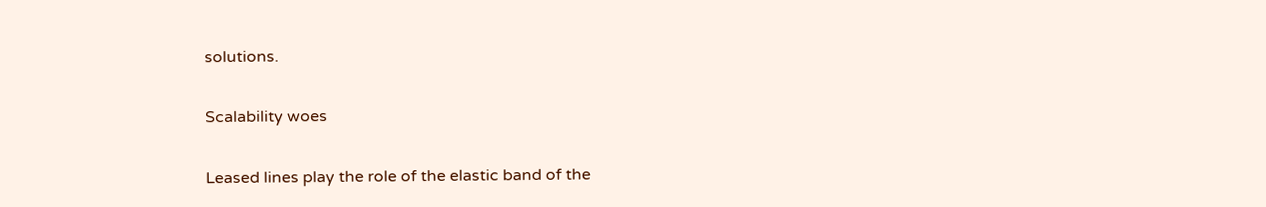solutions.

Scalability woes

Leased lines play the role of the elastic band of the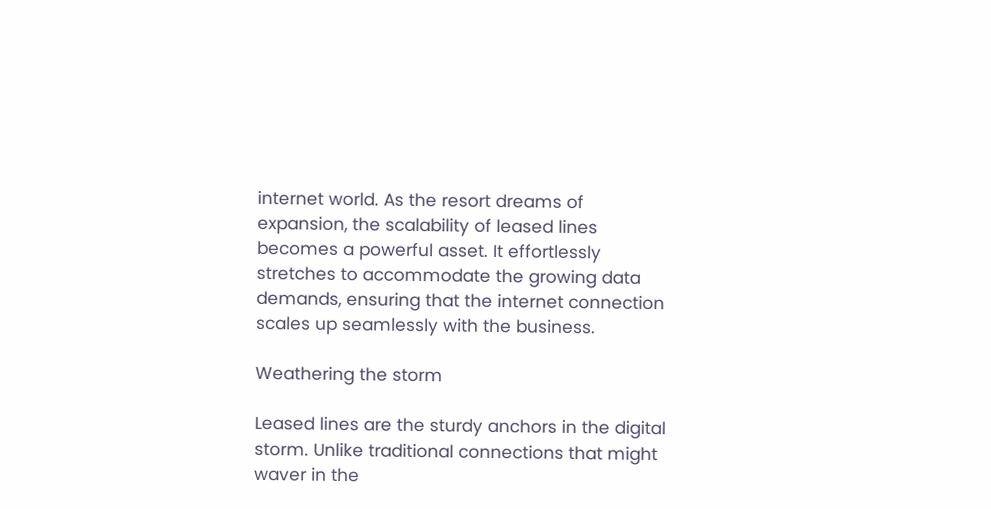internet world. As the resort dreams of expansion, the scalability of leased lines becomes a powerful asset. It effortlessly stretches to accommodate the growing data demands, ensuring that the internet connection scales up seamlessly with the business.

Weathering the storm

Leased lines are the sturdy anchors in the digital storm. Unlike traditional connections that might waver in the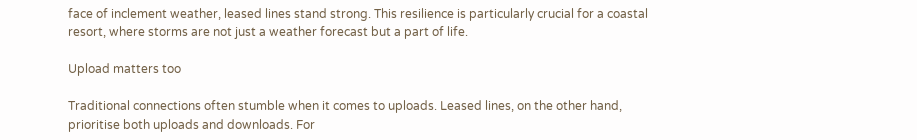face of inclement weather, leased lines stand strong. This resilience is particularly crucial for a coastal resort, where storms are not just a weather forecast but a part of life.

Upload matters too

Traditional connections often stumble when it comes to uploads. Leased lines, on the other hand, prioritise both uploads and downloads. For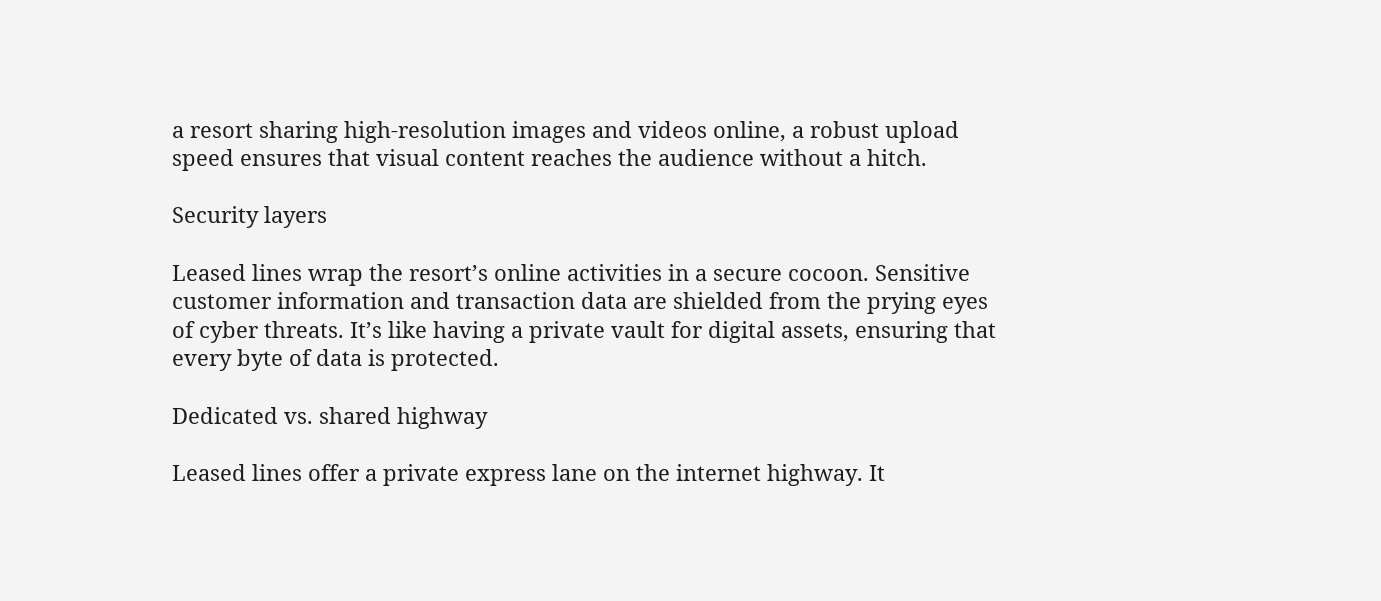a resort sharing high-resolution images and videos online, a robust upload speed ensures that visual content reaches the audience without a hitch.

Security layers

Leased lines wrap the resort’s online activities in a secure cocoon. Sensitive customer information and transaction data are shielded from the prying eyes of cyber threats. It’s like having a private vault for digital assets, ensuring that every byte of data is protected.

Dedicated vs. shared highway

Leased lines offer a private express lane on the internet highway. It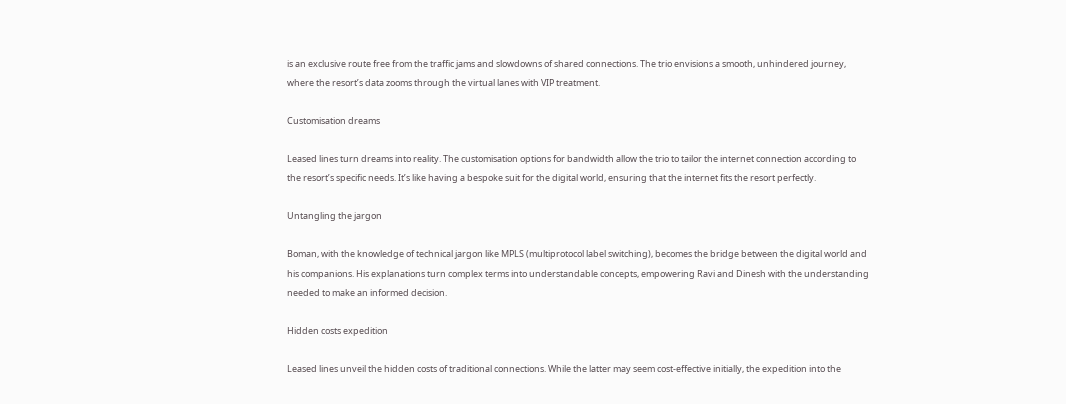is an exclusive route free from the traffic jams and slowdowns of shared connections. The trio envisions a smooth, unhindered journey, where the resort’s data zooms through the virtual lanes with VIP treatment.

Customisation dreams

Leased lines turn dreams into reality. The customisation options for bandwidth allow the trio to tailor the internet connection according to the resort’s specific needs. It’s like having a bespoke suit for the digital world, ensuring that the internet fits the resort perfectly.

Untangling the jargon

Boman, with the knowledge of technical jargon like MPLS (multiprotocol label switching), becomes the bridge between the digital world and his companions. His explanations turn complex terms into understandable concepts, empowering Ravi and Dinesh with the understanding needed to make an informed decision.

Hidden costs expedition

Leased lines unveil the hidden costs of traditional connections. While the latter may seem cost-effective initially, the expedition into the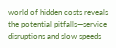world of hidden costs reveals the potential pitfalls—service disruptions and slow speeds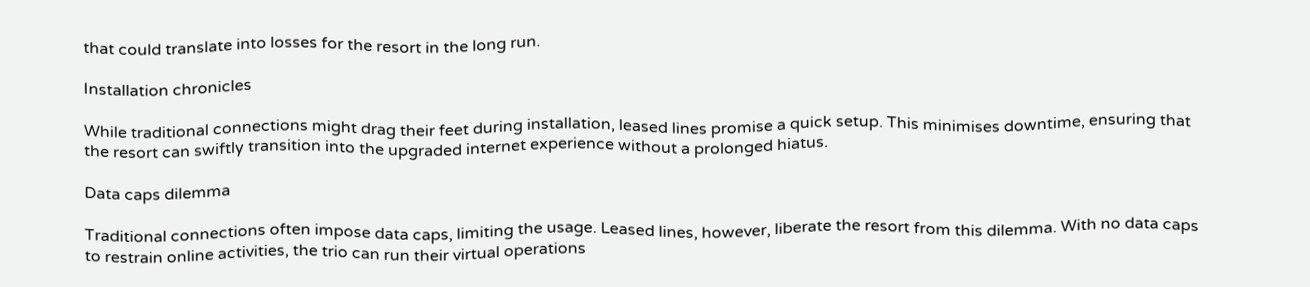that could translate into losses for the resort in the long run.

Installation chronicles

While traditional connections might drag their feet during installation, leased lines promise a quick setup. This minimises downtime, ensuring that the resort can swiftly transition into the upgraded internet experience without a prolonged hiatus.

Data caps dilemma

Traditional connections often impose data caps, limiting the usage. Leased lines, however, liberate the resort from this dilemma. With no data caps to restrain online activities, the trio can run their virtual operations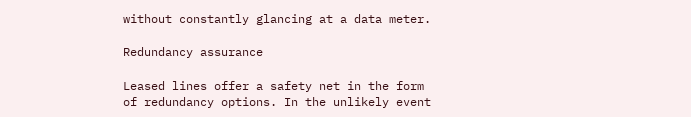without constantly glancing at a data meter.

Redundancy assurance

Leased lines offer a safety net in the form of redundancy options. In the unlikely event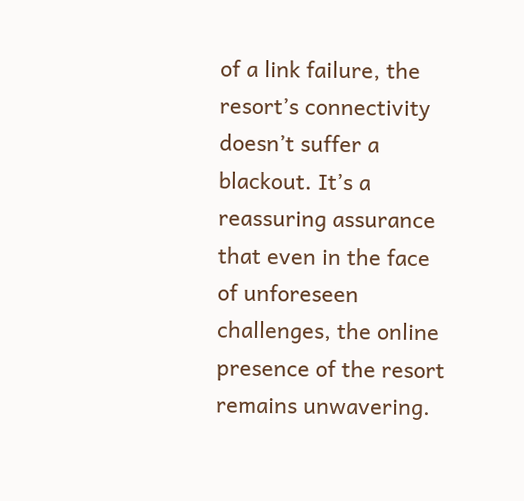of a link failure, the resort’s connectivity doesn’t suffer a blackout. It’s a reassuring assurance that even in the face of unforeseen challenges, the online presence of the resort remains unwavering.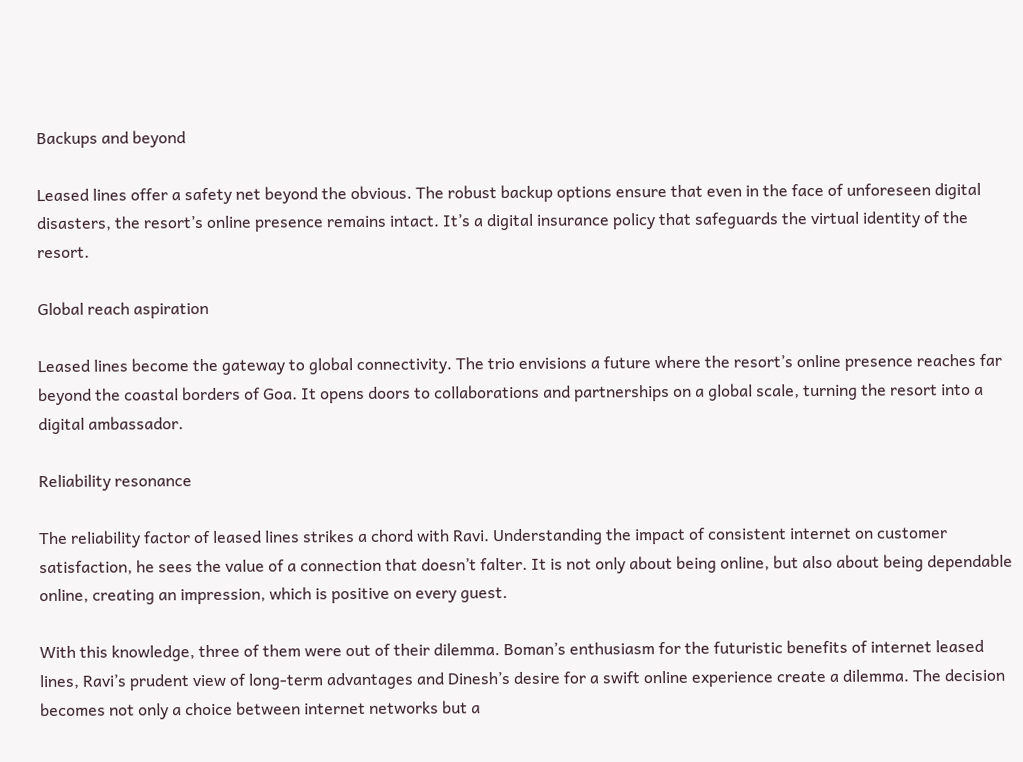Backups and beyond

Leased lines offer a safety net beyond the obvious. The robust backup options ensure that even in the face of unforeseen digital disasters, the resort’s online presence remains intact. It’s a digital insurance policy that safeguards the virtual identity of the resort.

Global reach aspiration

Leased lines become the gateway to global connectivity. The trio envisions a future where the resort’s online presence reaches far beyond the coastal borders of Goa. It opens doors to collaborations and partnerships on a global scale, turning the resort into a digital ambassador.

Reliability resonance

The reliability factor of leased lines strikes a chord with Ravi. Understanding the impact of consistent internet on customer satisfaction, he sees the value of a connection that doesn’t falter. It is not only about being online, but also about being dependable online, creating an impression, which is positive on every guest.

With this knowledge, three of them were out of their dilemma. Boman’s enthusiasm for the futuristic benefits of internet leased lines, Ravi’s prudent view of long-term advantages and Dinesh’s desire for a swift online experience create a dilemma. The decision becomes not only a choice between internet networks but a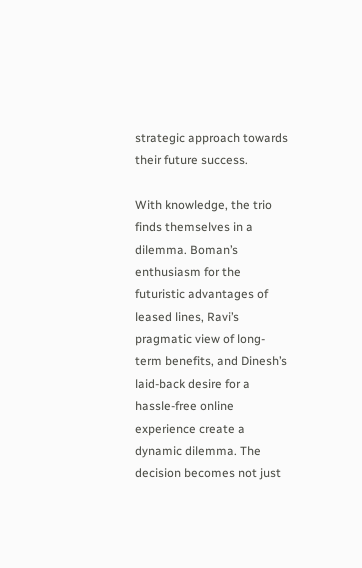strategic approach towards their future success.

With knowledge, the trio finds themselves in a dilemma. Boman’s enthusiasm for the futuristic advantages of leased lines, Ravi’s pragmatic view of long-term benefits, and Dinesh’s laid-back desire for a hassle-free online experience create a dynamic dilemma. The decision becomes not just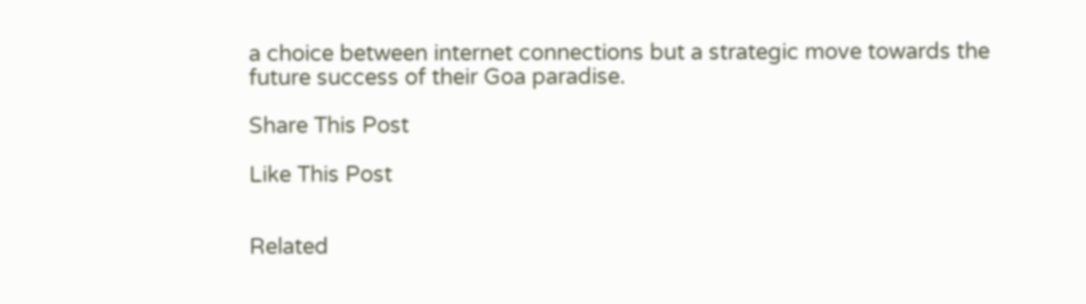a choice between internet connections but a strategic move towards the future success of their Goa paradise.

Share This Post

Like This Post


Related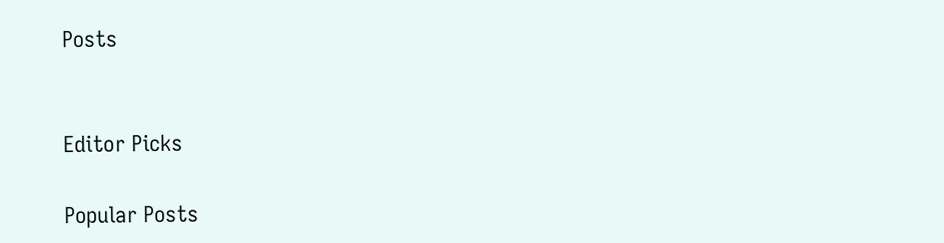Posts


Editor Picks

Popular Posts